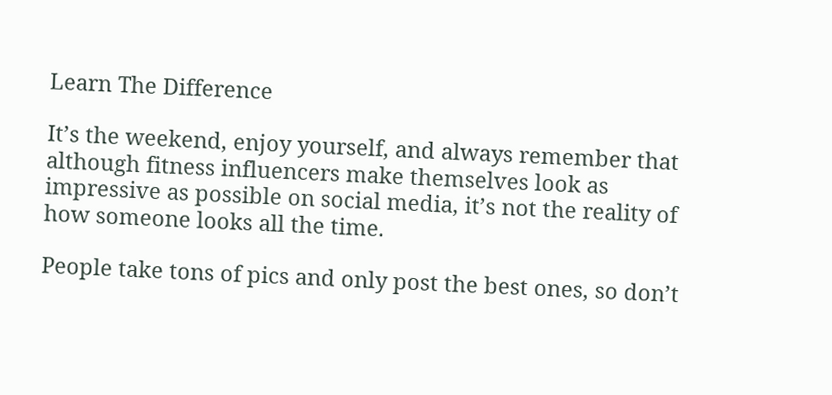Learn The Difference

It’s the weekend, enjoy yourself, and always remember that although fitness influencers make themselves look as impressive as possible on social media, it’s not the reality of how someone looks all the time.

People take tons of pics and only post the best ones, so don’t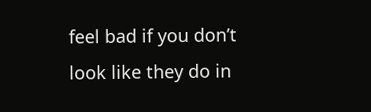feel bad if you don’t look like they do in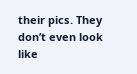their pics. They don’t even look like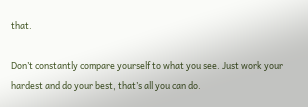that.

Don’t constantly compare yourself to what you see. Just work your hardest and do your best, that’s all you can do.